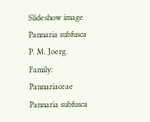Slideshow image
Pannaria subfusca P. M. Joerg.
Family: Pannariaceae
Pannaria subfusca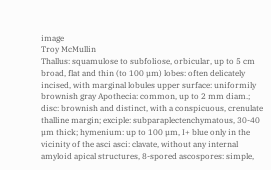image
Troy McMullin
Thallus: squamulose to subfoliose, orbicular, up to 5 cm broad, flat and thin (to 100 µm) lobes: often delicately incised, with marginal lobules upper surface: uniformily brownish gray Apothecia: common, up to 2 mm diam.; disc: brownish and distinct, with a conspicuous, crenulate thalline margin; exciple: subparaplectenchymatous, 30-40 µm thick; hymenium: up to 100 µm, I+ blue only in the vicinity of the asci asci: clavate, without any internal amyloid apical structures, 8-spored ascospores: simple,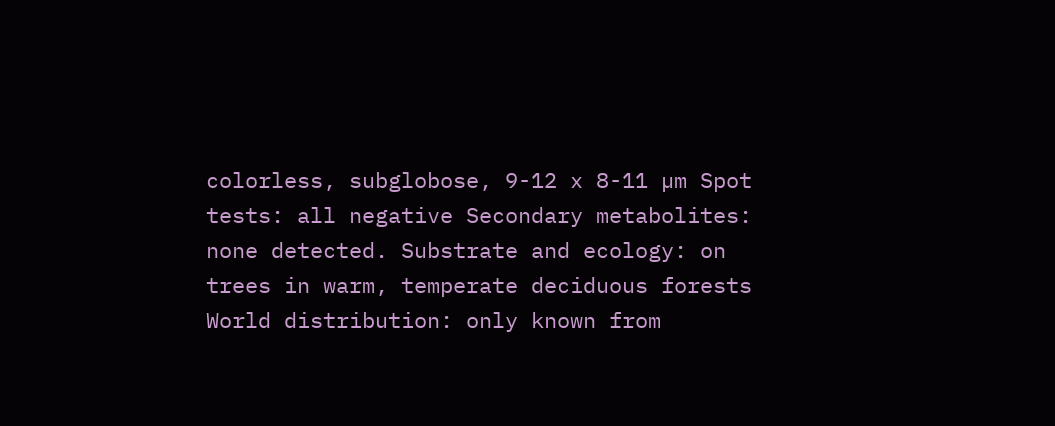colorless, subglobose, 9-12 x 8-11 µm Spot tests: all negative Secondary metabolites: none detected. Substrate and ecology: on trees in warm, temperate deciduous forests World distribution: only known from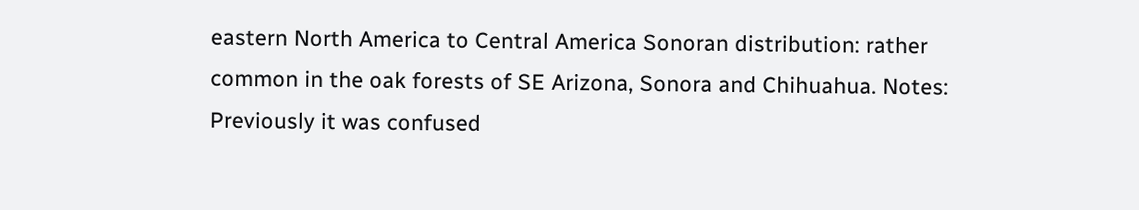eastern North America to Central America Sonoran distribution: rather common in the oak forests of SE Arizona, Sonora and Chihuahua. Notes: Previously it was confused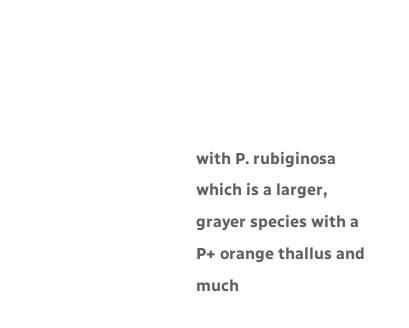with P. rubiginosa which is a larger, grayer species with a P+ orange thallus and much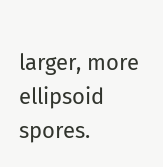larger, more ellipsoid spores.